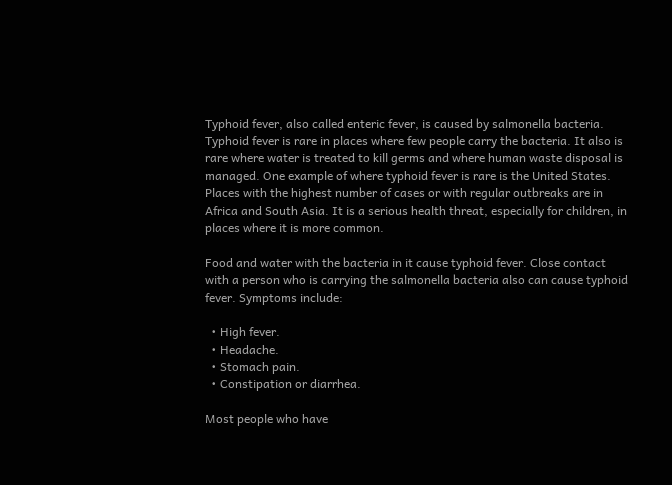Typhoid fever, also called enteric fever, is caused by salmonella bacteria. Typhoid fever is rare in places where few people carry the bacteria. It also is rare where water is treated to kill germs and where human waste disposal is managed. One example of where typhoid fever is rare is the United States. Places with the highest number of cases or with regular outbreaks are in Africa and South Asia. It is a serious health threat, especially for children, in places where it is more common.

Food and water with the bacteria in it cause typhoid fever. Close contact with a person who is carrying the salmonella bacteria also can cause typhoid fever. Symptoms include:

  • High fever.
  • Headache.
  • Stomach pain.
  • Constipation or diarrhea.

Most people who have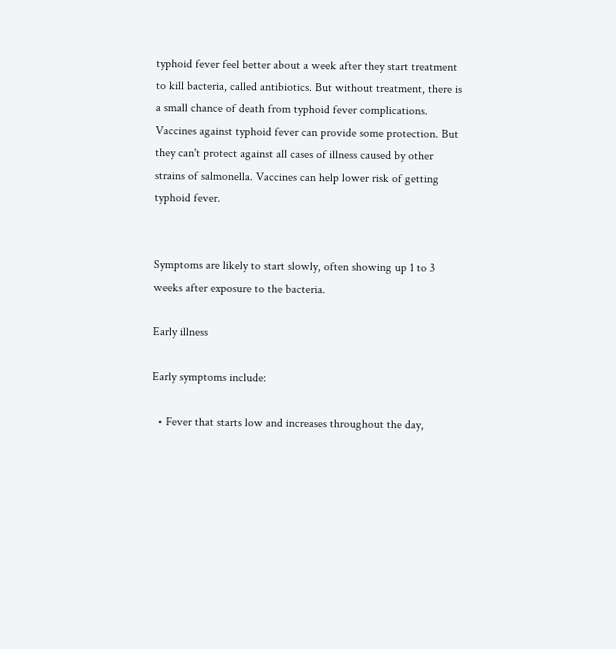typhoid fever feel better about a week after they start treatment to kill bacteria, called antibiotics. But without treatment, there is a small chance of death from typhoid fever complications. Vaccines against typhoid fever can provide some protection. But they can't protect against all cases of illness caused by other strains of salmonella. Vaccines can help lower risk of getting typhoid fever.


Symptoms are likely to start slowly, often showing up 1 to 3 weeks after exposure to the bacteria.

Early illness

Early symptoms include:

  • Fever that starts low and increases throughout the day,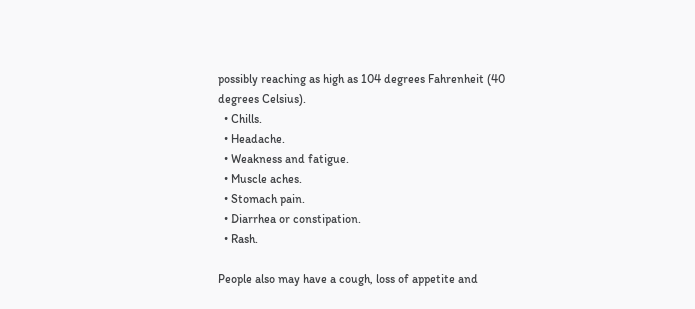possibly reaching as high as 104 degrees Fahrenheit (40 degrees Celsius).
  • Chills.
  • Headache.
  • Weakness and fatigue.
  • Muscle aches.
  • Stomach pain.
  • Diarrhea or constipation.
  • Rash.

People also may have a cough, loss of appetite and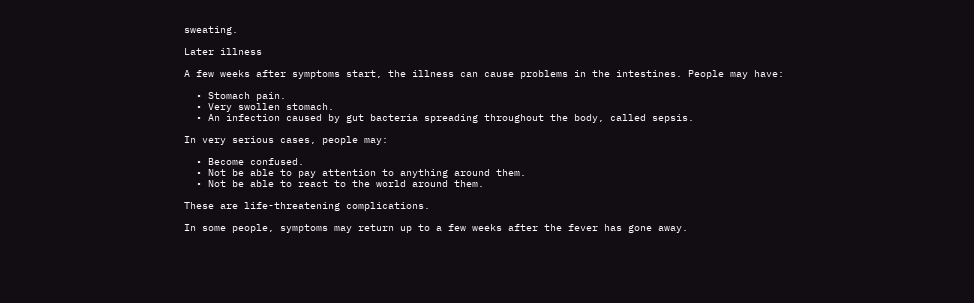sweating.

Later illness

A few weeks after symptoms start, the illness can cause problems in the intestines. People may have:

  • Stomach pain.
  • Very swollen stomach.
  • An infection caused by gut bacteria spreading throughout the body, called sepsis.

In very serious cases, people may:

  • Become confused.
  • Not be able to pay attention to anything around them.
  • Not be able to react to the world around them.

These are life-threatening complications.

In some people, symptoms may return up to a few weeks after the fever has gone away.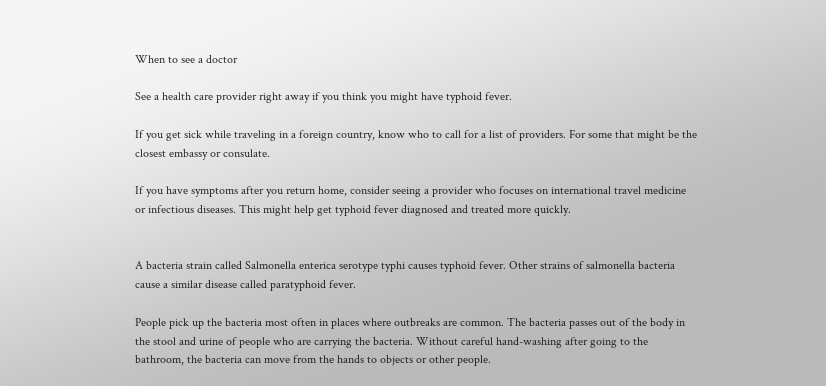When to see a doctor

See a health care provider right away if you think you might have typhoid fever.

If you get sick while traveling in a foreign country, know who to call for a list of providers. For some that might be the closest embassy or consulate.

If you have symptoms after you return home, consider seeing a provider who focuses on international travel medicine or infectious diseases. This might help get typhoid fever diagnosed and treated more quickly.


A bacteria strain called Salmonella enterica serotype typhi causes typhoid fever. Other strains of salmonella bacteria cause a similar disease called paratyphoid fever.

People pick up the bacteria most often in places where outbreaks are common. The bacteria passes out of the body in the stool and urine of people who are carrying the bacteria. Without careful hand-washing after going to the bathroom, the bacteria can move from the hands to objects or other people.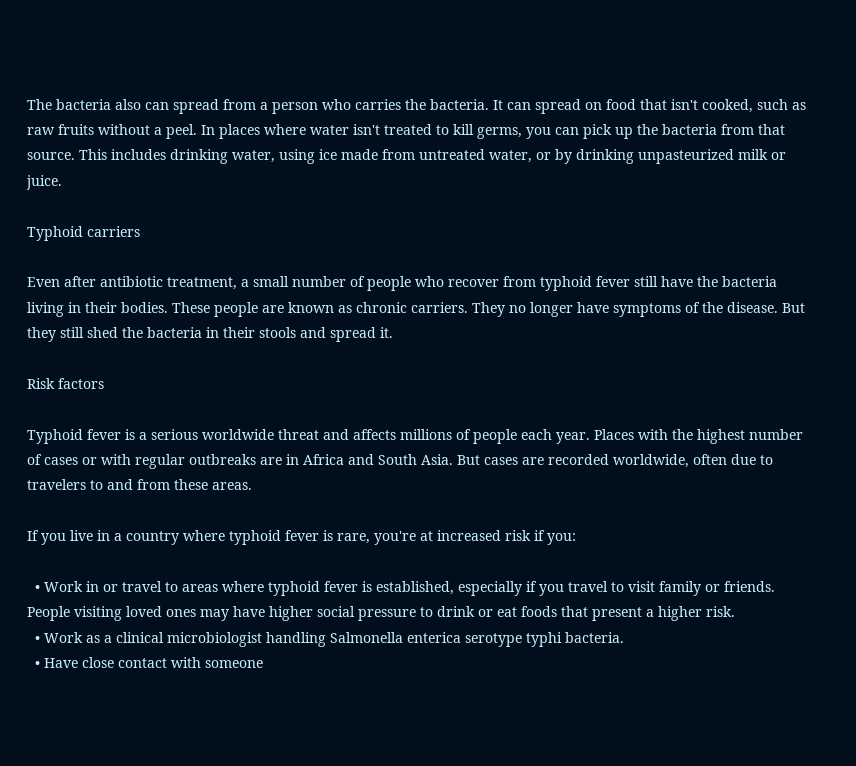The bacteria also can spread from a person who carries the bacteria. It can spread on food that isn't cooked, such as raw fruits without a peel. In places where water isn't treated to kill germs, you can pick up the bacteria from that source. This includes drinking water, using ice made from untreated water, or by drinking unpasteurized milk or juice.

Typhoid carriers

Even after antibiotic treatment, a small number of people who recover from typhoid fever still have the bacteria living in their bodies. These people are known as chronic carriers. They no longer have symptoms of the disease. But they still shed the bacteria in their stools and spread it.

Risk factors

Typhoid fever is a serious worldwide threat and affects millions of people each year. Places with the highest number of cases or with regular outbreaks are in Africa and South Asia. But cases are recorded worldwide, often due to travelers to and from these areas.

If you live in a country where typhoid fever is rare, you're at increased risk if you:

  • Work in or travel to areas where typhoid fever is established, especially if you travel to visit family or friends. People visiting loved ones may have higher social pressure to drink or eat foods that present a higher risk.
  • Work as a clinical microbiologist handling Salmonella enterica serotype typhi bacteria.
  • Have close contact with someone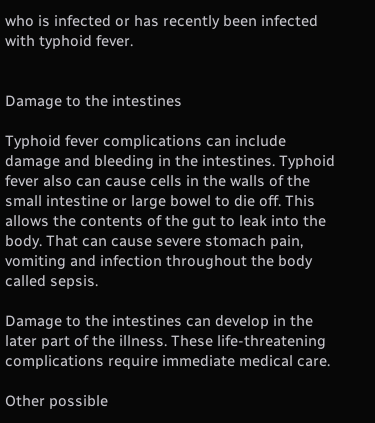who is infected or has recently been infected with typhoid fever.


Damage to the intestines

Typhoid fever complications can include damage and bleeding in the intestines. Typhoid fever also can cause cells in the walls of the small intestine or large bowel to die off. This allows the contents of the gut to leak into the body. That can cause severe stomach pain, vomiting and infection throughout the body called sepsis.

Damage to the intestines can develop in the later part of the illness. These life-threatening complications require immediate medical care.

Other possible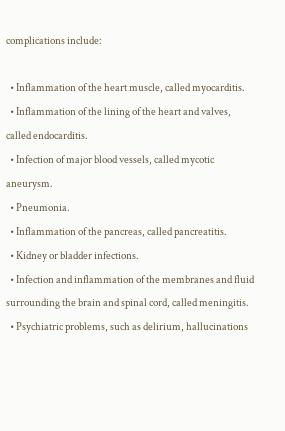complications include:

  • Inflammation of the heart muscle, called myocarditis.
  • Inflammation of the lining of the heart and valves, called endocarditis.
  • Infection of major blood vessels, called mycotic aneurysm.
  • Pneumonia.
  • Inflammation of the pancreas, called pancreatitis.
  • Kidney or bladder infections.
  • Infection and inflammation of the membranes and fluid surrounding the brain and spinal cord, called meningitis.
  • Psychiatric problems, such as delirium, hallucinations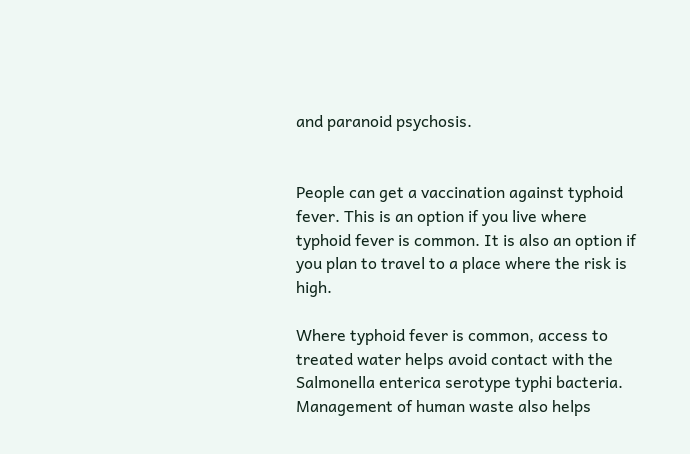and paranoid psychosis.


People can get a vaccination against typhoid fever. This is an option if you live where typhoid fever is common. It is also an option if you plan to travel to a place where the risk is high.

Where typhoid fever is common, access to treated water helps avoid contact with the Salmonella enterica serotype typhi bacteria. Management of human waste also helps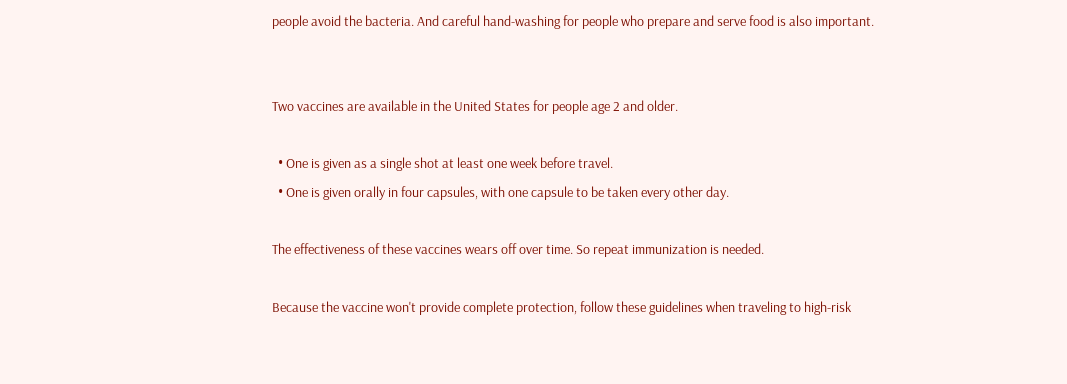people avoid the bacteria. And careful hand-washing for people who prepare and serve food is also important.


Two vaccines are available in the United States for people age 2 and older.

  • One is given as a single shot at least one week before travel.
  • One is given orally in four capsules, with one capsule to be taken every other day.

The effectiveness of these vaccines wears off over time. So repeat immunization is needed.

Because the vaccine won't provide complete protection, follow these guidelines when traveling to high-risk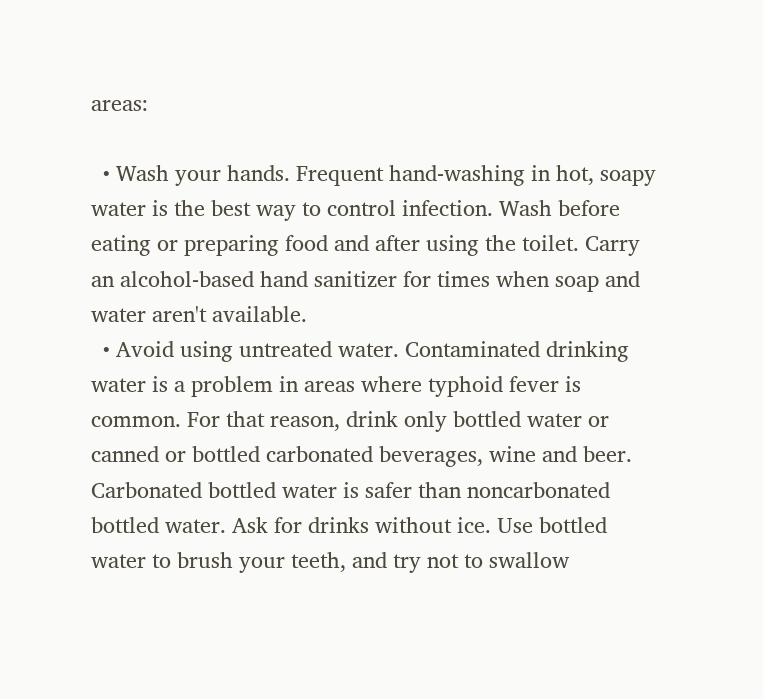areas:

  • Wash your hands. Frequent hand-washing in hot, soapy water is the best way to control infection. Wash before eating or preparing food and after using the toilet. Carry an alcohol-based hand sanitizer for times when soap and water aren't available.
  • Avoid using untreated water. Contaminated drinking water is a problem in areas where typhoid fever is common. For that reason, drink only bottled water or canned or bottled carbonated beverages, wine and beer. Carbonated bottled water is safer than noncarbonated bottled water. Ask for drinks without ice. Use bottled water to brush your teeth, and try not to swallow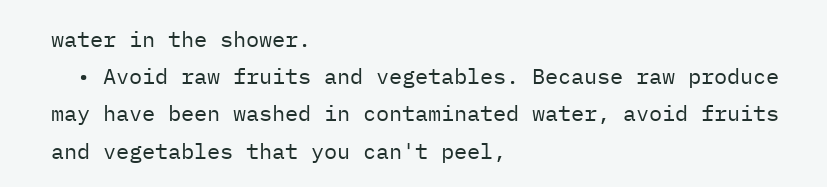water in the shower.
  • Avoid raw fruits and vegetables. Because raw produce may have been washed in contaminated water, avoid fruits and vegetables that you can't peel,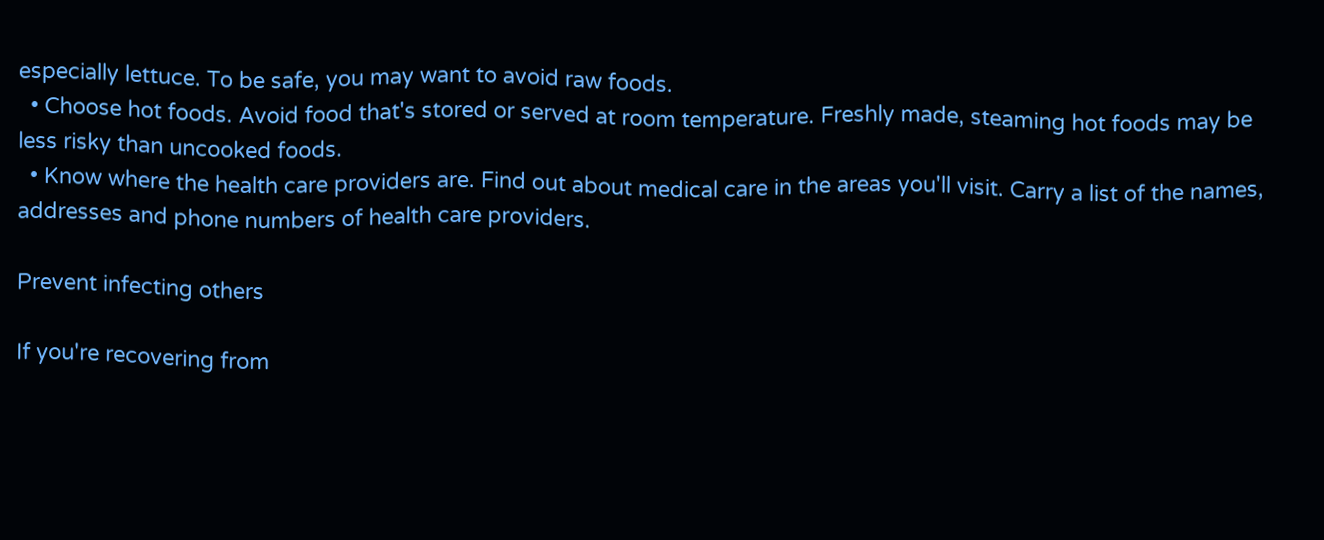especially lettuce. To be safe, you may want to avoid raw foods.
  • Choose hot foods. Avoid food that's stored or served at room temperature. Freshly made, steaming hot foods may be less risky than uncooked foods.
  • Know where the health care providers are. Find out about medical care in the areas you'll visit. Carry a list of the names, addresses and phone numbers of health care providers.

Prevent infecting others

If you're recovering from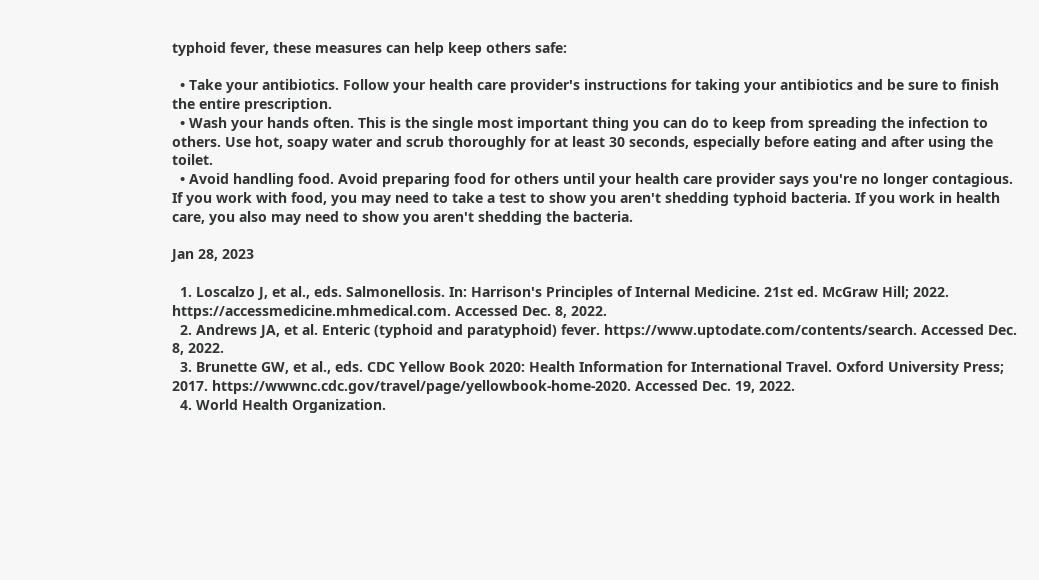typhoid fever, these measures can help keep others safe:

  • Take your antibiotics. Follow your health care provider's instructions for taking your antibiotics and be sure to finish the entire prescription.
  • Wash your hands often. This is the single most important thing you can do to keep from spreading the infection to others. Use hot, soapy water and scrub thoroughly for at least 30 seconds, especially before eating and after using the toilet.
  • Avoid handling food. Avoid preparing food for others until your health care provider says you're no longer contagious. If you work with food, you may need to take a test to show you aren't shedding typhoid bacteria. If you work in health care, you also may need to show you aren't shedding the bacteria.

Jan 28, 2023

  1. Loscalzo J, et al., eds. Salmonellosis. In: Harrison's Principles of Internal Medicine. 21st ed. McGraw Hill; 2022. https://accessmedicine.mhmedical.com. Accessed Dec. 8, 2022.
  2. Andrews JA, et al. Enteric (typhoid and paratyphoid) fever. https://www.uptodate.com/contents/search. Accessed Dec. 8, 2022.
  3. Brunette GW, et al., eds. CDC Yellow Book 2020: Health Information for International Travel. Oxford University Press; 2017. https://wwwnc.cdc.gov/travel/page/yellowbook-home-2020. Accessed Dec. 19, 2022.
  4. World Health Organization.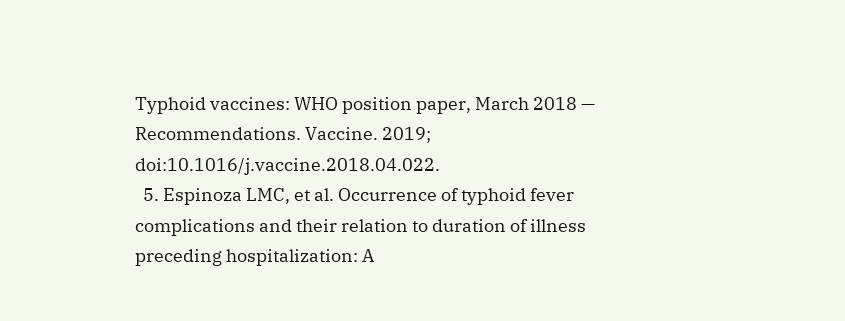Typhoid vaccines: WHO position paper, March 2018 — Recommendations. Vaccine. 2019; doi:10.1016/j.vaccine.2018.04.022.
  5. Espinoza LMC, et al. Occurrence of typhoid fever complications and their relation to duration of illness preceding hospitalization: A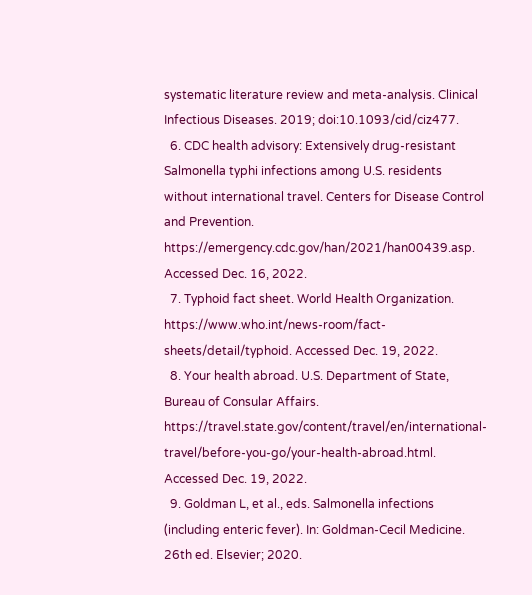systematic literature review and meta-analysis. Clinical Infectious Diseases. 2019; doi:10.1093/cid/ciz477.
  6. CDC health advisory: Extensively drug-resistant Salmonella typhi infections among U.S. residents without international travel. Centers for Disease Control and Prevention. https://emergency.cdc.gov/han/2021/han00439.asp. Accessed Dec. 16, 2022.
  7. Typhoid fact sheet. World Health Organization. https://www.who.int/news-room/fact-sheets/detail/typhoid. Accessed Dec. 19, 2022.
  8. Your health abroad. U.S. Department of State, Bureau of Consular Affairs. https://travel.state.gov/content/travel/en/international-travel/before-you-go/your-health-abroad.html. Accessed Dec. 19, 2022.
  9. Goldman L, et al., eds. Salmonella infections (including enteric fever). In: Goldman-Cecil Medicine. 26th ed. Elsevier; 2020.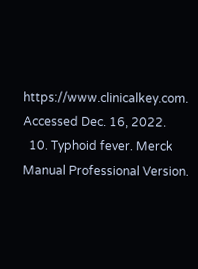https://www.clinicalkey.com. Accessed Dec. 16, 2022.
  10. Typhoid fever. Merck Manual Professional Version.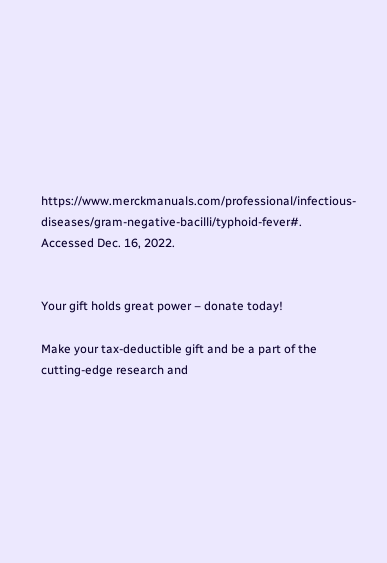https://www.merckmanuals.com/professional/infectious-diseases/gram-negative-bacilli/typhoid-fever#. Accessed Dec. 16, 2022.


Your gift holds great power – donate today!

Make your tax-deductible gift and be a part of the cutting-edge research and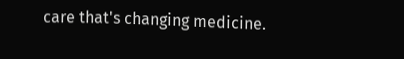care that's changing medicine.